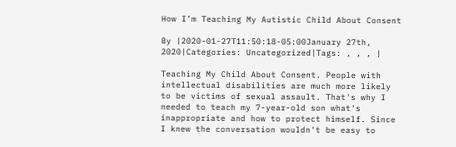How I’m Teaching My Autistic Child About Consent

By |2020-01-27T11:50:18-05:00January 27th, 2020|Categories: Uncategorized|Tags: , , , |

Teaching My Child About Consent. People with intellectual disabilities are much more likely to be victims of sexual assault. That's why I needed to teach my 7-year-old son what's inappropriate and how to protect himself. Since I knew the conversation wouldn't be easy to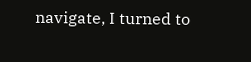navigate, I turned to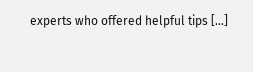experts who offered helpful tips [...]